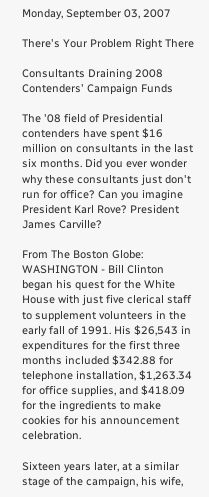Monday, September 03, 2007

There's Your Problem Right There

Consultants Draining 2008 Contenders' Campaign Funds

The '08 field of Presidential contenders have spent $16 million on consultants in the last six months. Did you ever wonder why these consultants just don't run for office? Can you imagine President Karl Rove? President James Carville?

From The Boston Globe:
WASHINGTON - Bill Clinton began his quest for the White House with just five clerical staff to supplement volunteers in the early fall of 1991. His $26,543 in expenditures for the first three months included $342.88 for telephone installation, $1,263.34 for office supplies, and $418.09 for the ingredients to make cookies for his announcement celebration.

Sixteen years later, at a similar stage of the campaign, his wife,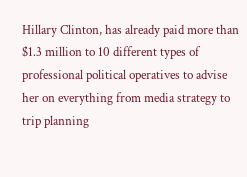Hillary Clinton, has already paid more than $1.3 million to 10 different types of professional political operatives to advise her on everything from media strategy to trip planning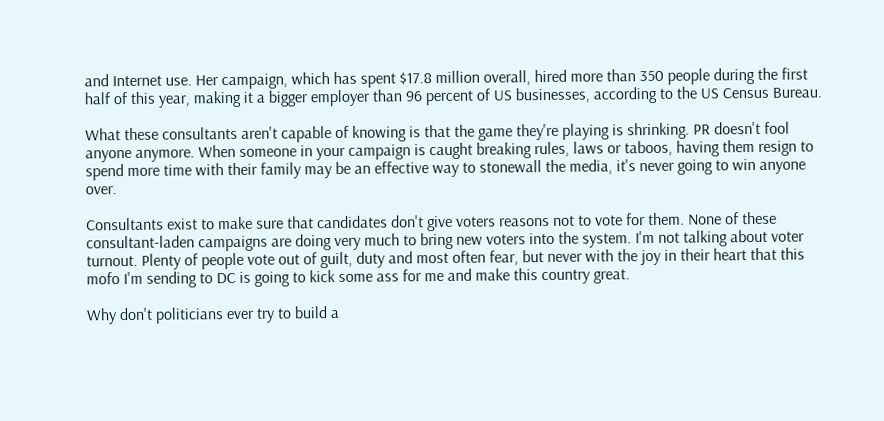and Internet use. Her campaign, which has spent $17.8 million overall, hired more than 350 people during the first half of this year, making it a bigger employer than 96 percent of US businesses, according to the US Census Bureau.

What these consultants aren't capable of knowing is that the game they're playing is shrinking. PR doesn't fool anyone anymore. When someone in your campaign is caught breaking rules, laws or taboos, having them resign to spend more time with their family may be an effective way to stonewall the media, it's never going to win anyone over.

Consultants exist to make sure that candidates don't give voters reasons not to vote for them. None of these consultant-laden campaigns are doing very much to bring new voters into the system. I'm not talking about voter turnout. Plenty of people vote out of guilt, duty and most often fear, but never with the joy in their heart that this mofo I'm sending to DC is going to kick some ass for me and make this country great.

Why don't politicians ever try to build a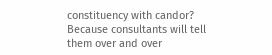constituency with candor? Because consultants will tell them over and over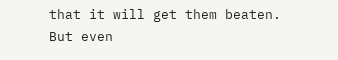that it will get them beaten. But even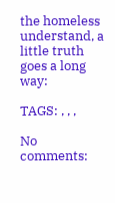the homeless understand, a little truth goes a long way:

TAGS: , , ,

No comments: